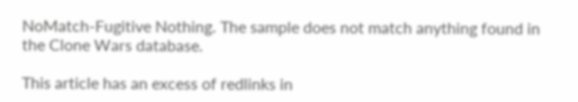NoMatch-Fugitive Nothing. The sample does not match anything found in the Clone Wars database.

This article has an excess of redlinks in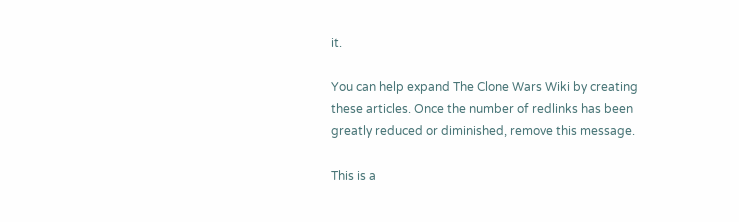it.

You can help expand The Clone Wars Wiki by creating these articles. Once the number of redlinks has been greatly reduced or diminished, remove this message.

This is a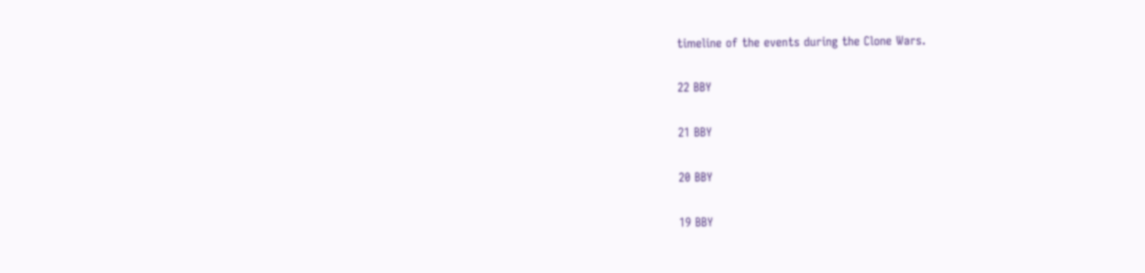timeline of the events during the Clone Wars.

22 BBY

21 BBY

20 BBY

19 BBY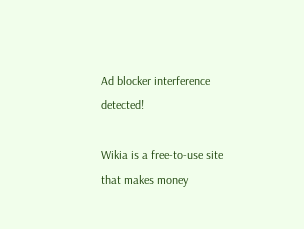Ad blocker interference detected!

Wikia is a free-to-use site that makes money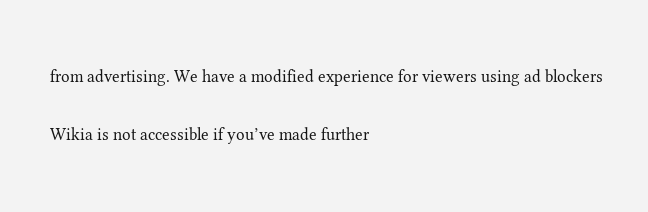from advertising. We have a modified experience for viewers using ad blockers

Wikia is not accessible if you’ve made further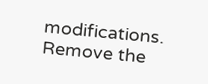modifications. Remove the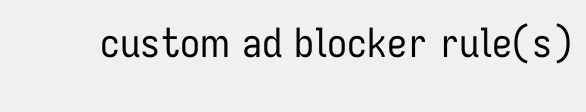custom ad blocker rule(s)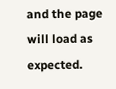and the page will load as expected.